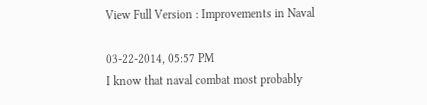View Full Version : Improvements in Naval

03-22-2014, 05:57 PM
I know that naval combat most probably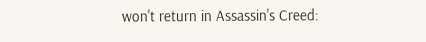won't return in Assassin's Creed: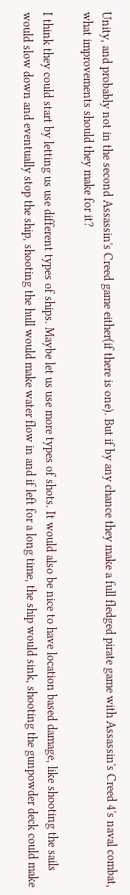Unity, and probably not in the second Assassin's Creed game either(if there is one). But if by any chance they make a full fledged pirate game with Assassin's Creed 4's naval combat, what improvements should they make for it?

I think they could start by letting us use different types of ships. Maybe let us use more types of shots. It would also be nice to have location based damage, like shooting the sails would slow down and eventually stop the ship, shooting the hull would make water flow in and if left for a long time, the ship would sink, shooting the gunpowder deck could make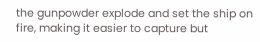the gunpowder explode and set the ship on fire, making it easier to capture but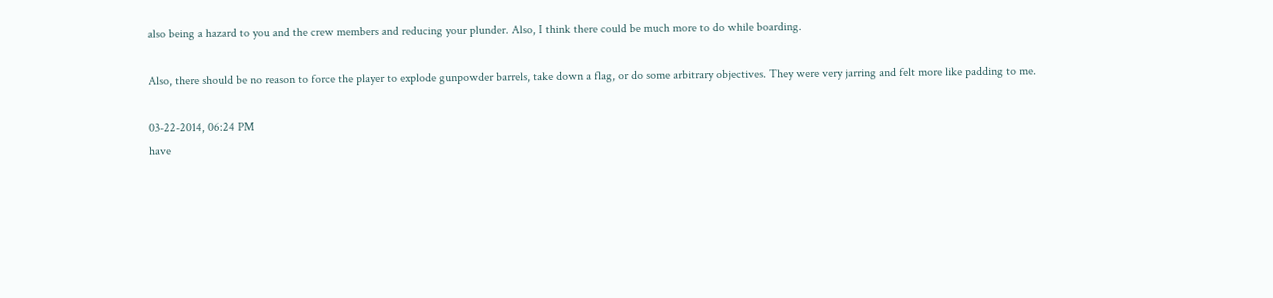also being a hazard to you and the crew members and reducing your plunder. Also, I think there could be much more to do while boarding.

Also, there should be no reason to force the player to explode gunpowder barrels, take down a flag, or do some arbitrary objectives. They were very jarring and felt more like padding to me.

03-22-2014, 06:24 PM
have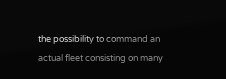the possibility to command an actual fleet consisting on many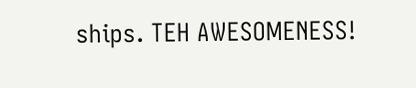ships. TEH AWESOMENESS!